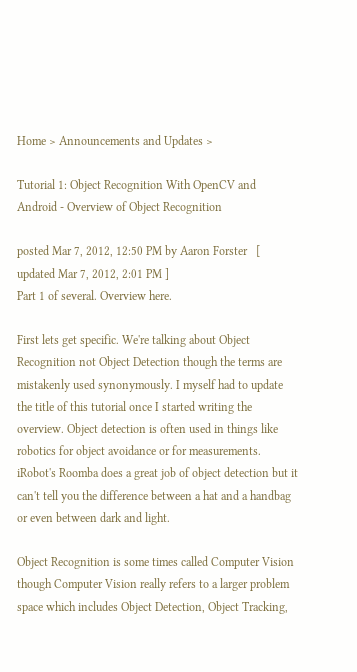Home > Announcements and Updates >

Tutorial 1: Object Recognition With OpenCV and Android - Overview of Object Recognition

posted Mar 7, 2012, 12:50 PM by Aaron Forster   [ updated Mar 7, 2012, 2:01 PM ]
Part 1 of several. Overview here.

First lets get specific. We're talking about Object Recognition not Object Detection though the terms are mistakenly used synonymously. I myself had to update the title of this tutorial once I started writing the overview. Object detection is often used in things like robotics for object avoidance or for measurements. iRobot's Roomba does a great job of object detection but it can't tell you the difference between a hat and a handbag or even between dark and light.

Object Recognition is some times called Computer Vision though Computer Vision really refers to a larger problem space which includes Object Detection, Object Tracking,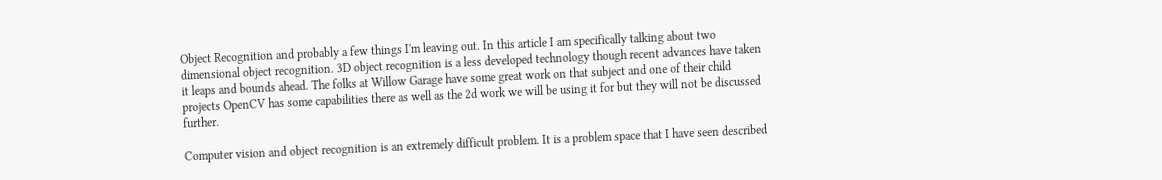Object Recognition and probably a few things I'm leaving out. In this article I am specifically talking about two dimensional object recognition. 3D object recognition is a less developed technology though recent advances have taken it leaps and bounds ahead. The folks at Willow Garage have some great work on that subject and one of their child projects OpenCV has some capabilities there as well as the 2d work we will be using it for but they will not be discussed further.

Computer vision and object recognition is an extremely difficult problem. It is a problem space that I have seen described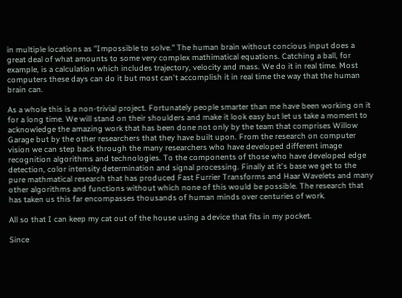in multiple locations as "Impossible to solve." The human brain without concious input does a great deal of what amounts to some very complex mathimatical equations. Catching a ball, for example, is a calculation which includes trajectory, velocity and mass. We do it in real time. Most computers these days can do it but most can't accomplish it in real time the way that the human brain can.

As a whole this is a non-trivial project. Fortunately people smarter than me have been working on it for a long time. We will stand on their shoulders and make it look easy but let us take a moment to acknowledge the amazing work that has been done not only by the team that comprises Willow Garage but by the other researchers that they have built upon. From the research on computer vision we can step back through the many researchers who have developed different image recognition algorithms and technologies. To the components of those who have developed edge detection, color intensity determination and signal processing. Finally at it's base we get to the pure mathmatical research that has produced Fast Furrier Transforms and Haar Wavelets and many other algorithms and functions without which none of this would be possible. The research that has taken us this far encompasses thousands of human minds over centuries of work.

All so that I can keep my cat out of the house using a device that fits in my pocket.

Since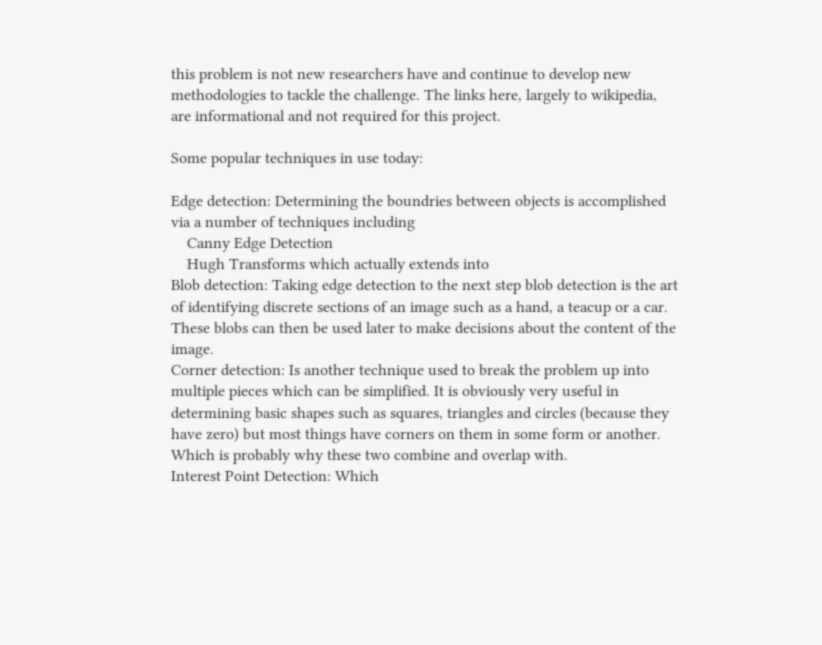this problem is not new researchers have and continue to develop new methodologies to tackle the challenge. The links here, largely to wikipedia, are informational and not required for this project.

Some popular techniques in use today:

Edge detection: Determining the boundries between objects is accomplished via a number of techniques including
    Canny Edge Detection
    Hugh Transforms which actually extends into
Blob detection: Taking edge detection to the next step blob detection is the art of identifying discrete sections of an image such as a hand, a teacup or a car. These blobs can then be used later to make decisions about the content of the image.
Corner detection: Is another technique used to break the problem up into multiple pieces which can be simplified. It is obviously very useful in determining basic shapes such as squares, triangles and circles (because they have zero) but most things have corners on them in some form or another. Which is probably why these two combine and overlap with.
Interest Point Detection: Which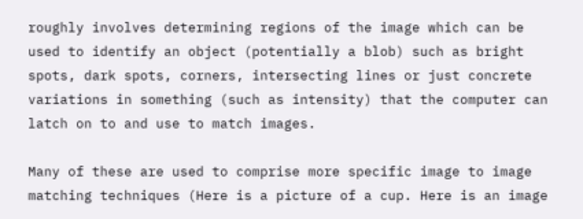roughly involves determining regions of the image which can be used to identify an object (potentially a blob) such as bright spots, dark spots, corners, intersecting lines or just concrete variations in something (such as intensity) that the computer can latch on to and use to match images.

Many of these are used to comprise more specific image to image matching techniques (Here is a picture of a cup. Here is an image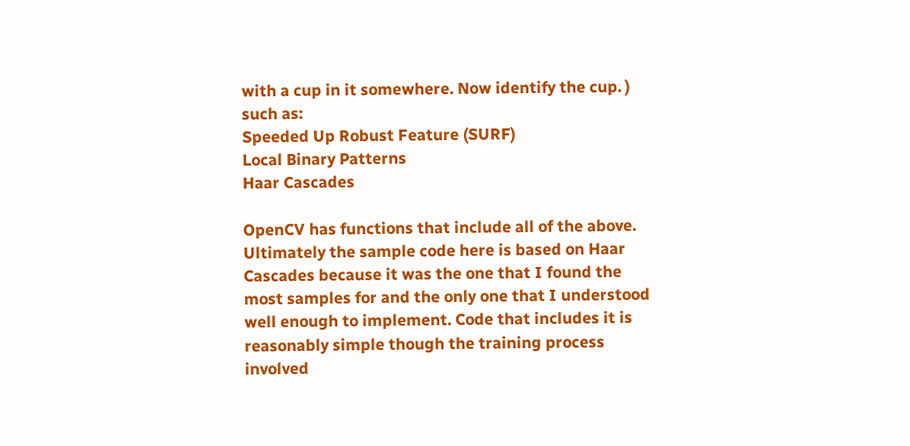with a cup in it somewhere. Now identify the cup. ) such as:
Speeded Up Robust Feature (SURF)
Local Binary Patterns
Haar Cascades

OpenCV has functions that include all of the above. Ultimately the sample code here is based on Haar Cascades because it was the one that I found the most samples for and the only one that I understood well enough to implement. Code that includes it is reasonably simple though the training process involved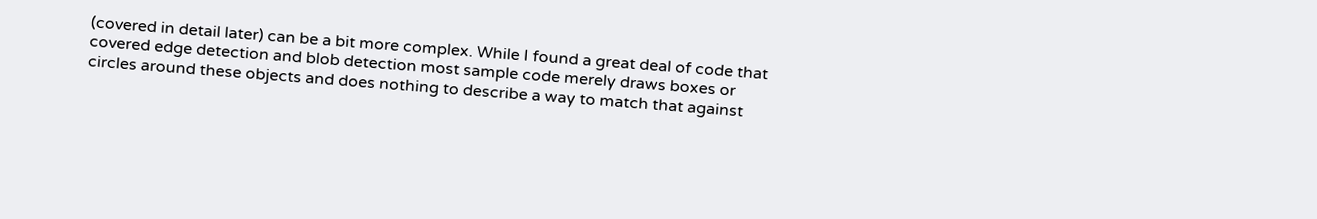(covered in detail later) can be a bit more complex. While I found a great deal of code that covered edge detection and blob detection most sample code merely draws boxes or circles around these objects and does nothing to describe a way to match that against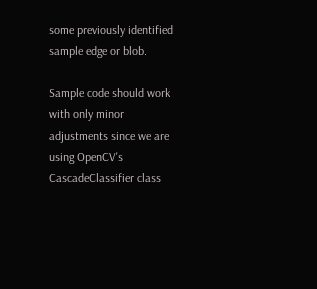some previously identified sample edge or blob.

Sample code should work with only minor adjustments since we are using OpenCV's CascadeClassifier class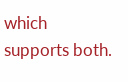which supports both.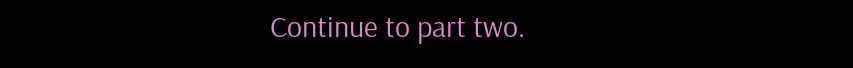Continue to part two.